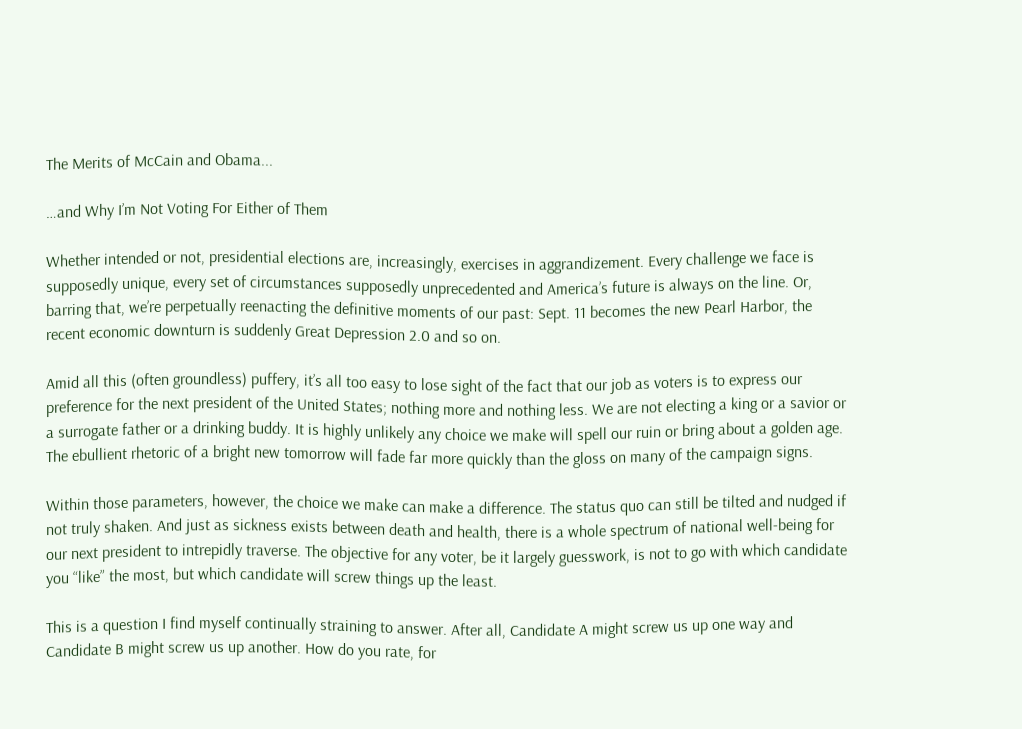The Merits of McCain and Obama...

…and Why I’m Not Voting For Either of Them

Whether intended or not, presidential elections are, increasingly, exercises in aggrandizement. Every challenge we face is supposedly unique, every set of circumstances supposedly unprecedented and America’s future is always on the line. Or, barring that, we’re perpetually reenacting the definitive moments of our past: Sept. 11 becomes the new Pearl Harbor, the recent economic downturn is suddenly Great Depression 2.0 and so on.

Amid all this (often groundless) puffery, it’s all too easy to lose sight of the fact that our job as voters is to express our preference for the next president of the United States; nothing more and nothing less. We are not electing a king or a savior or a surrogate father or a drinking buddy. It is highly unlikely any choice we make will spell our ruin or bring about a golden age. The ebullient rhetoric of a bright new tomorrow will fade far more quickly than the gloss on many of the campaign signs.

Within those parameters, however, the choice we make can make a difference. The status quo can still be tilted and nudged if not truly shaken. And just as sickness exists between death and health, there is a whole spectrum of national well-being for our next president to intrepidly traverse. The objective for any voter, be it largely guesswork, is not to go with which candidate you “like” the most, but which candidate will screw things up the least.

This is a question I find myself continually straining to answer. After all, Candidate A might screw us up one way and Candidate B might screw us up another. How do you rate, for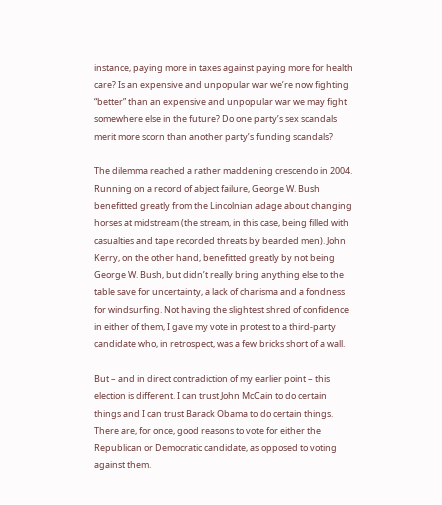instance, paying more in taxes against paying more for health care? Is an expensive and unpopular war we’re now fighting “better” than an expensive and unpopular war we may fight somewhere else in the future? Do one party’s sex scandals merit more scorn than another party’s funding scandals?

The dilemma reached a rather maddening crescendo in 2004. Running on a record of abject failure, George W. Bush benefitted greatly from the Lincolnian adage about changing horses at midstream (the stream, in this case, being filled with casualties and tape recorded threats by bearded men). John Kerry, on the other hand, benefitted greatly by not being George W. Bush, but didn’t really bring anything else to the table save for uncertainty, a lack of charisma and a fondness for windsurfing. Not having the slightest shred of confidence in either of them, I gave my vote in protest to a third-party candidate who, in retrospect, was a few bricks short of a wall.

But – and in direct contradiction of my earlier point – this election is different. I can trust John McCain to do certain things and I can trust Barack Obama to do certain things. There are, for once, good reasons to vote for either the Republican or Democratic candidate, as opposed to voting against them.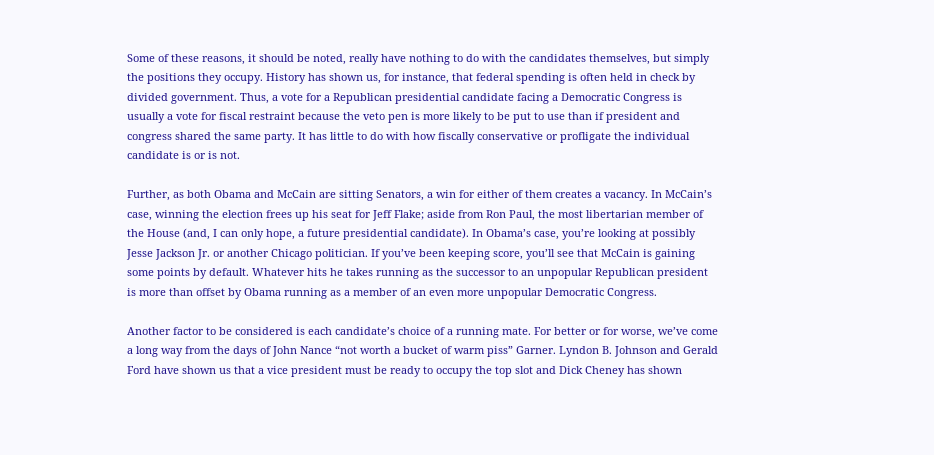Some of these reasons, it should be noted, really have nothing to do with the candidates themselves, but simply the positions they occupy. History has shown us, for instance, that federal spending is often held in check by divided government. Thus, a vote for a Republican presidential candidate facing a Democratic Congress is usually a vote for fiscal restraint because the veto pen is more likely to be put to use than if president and congress shared the same party. It has little to do with how fiscally conservative or profligate the individual candidate is or is not.

Further, as both Obama and McCain are sitting Senators, a win for either of them creates a vacancy. In McCain’s case, winning the election frees up his seat for Jeff Flake; aside from Ron Paul, the most libertarian member of the House (and, I can only hope, a future presidential candidate). In Obama’s case, you’re looking at possibly Jesse Jackson Jr. or another Chicago politician. If you’ve been keeping score, you’ll see that McCain is gaining some points by default. Whatever hits he takes running as the successor to an unpopular Republican president is more than offset by Obama running as a member of an even more unpopular Democratic Congress.

Another factor to be considered is each candidate’s choice of a running mate. For better or for worse, we’ve come a long way from the days of John Nance “not worth a bucket of warm piss” Garner. Lyndon B. Johnson and Gerald Ford have shown us that a vice president must be ready to occupy the top slot and Dick Cheney has shown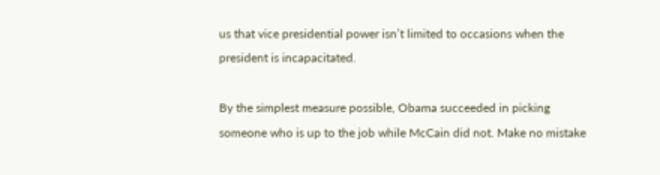us that vice presidential power isn’t limited to occasions when the president is incapacitated.

By the simplest measure possible, Obama succeeded in picking someone who is up to the job while McCain did not. Make no mistake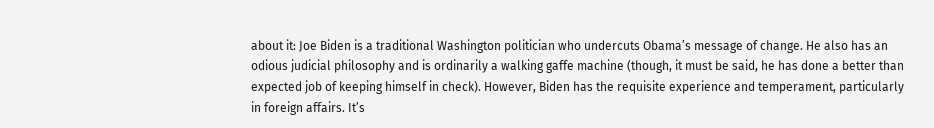about it: Joe Biden is a traditional Washington politician who undercuts Obama’s message of change. He also has an odious judicial philosophy and is ordinarily a walking gaffe machine (though, it must be said, he has done a better than expected job of keeping himself in check). However, Biden has the requisite experience and temperament, particularly in foreign affairs. It’s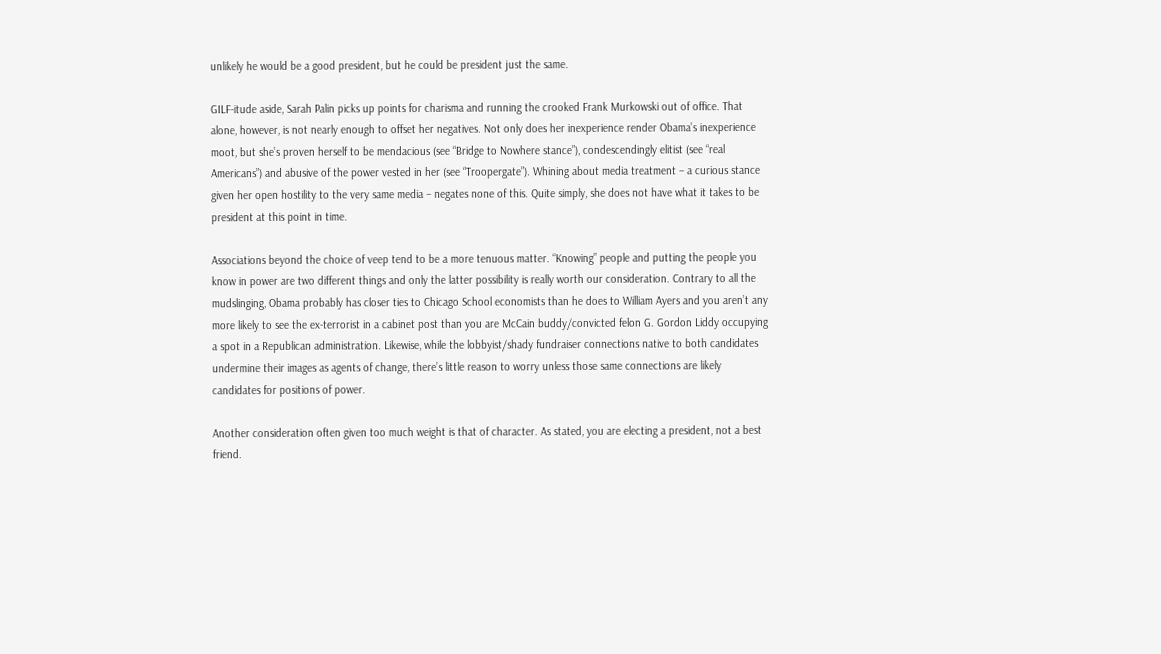unlikely he would be a good president, but he could be president just the same.

GILF-itude aside, Sarah Palin picks up points for charisma and running the crooked Frank Murkowski out of office. That alone, however, is not nearly enough to offset her negatives. Not only does her inexperience render Obama’s inexperience moot, but she’s proven herself to be mendacious (see “Bridge to Nowhere stance”), condescendingly elitist (see “real Americans”) and abusive of the power vested in her (see “Troopergate”). Whining about media treatment – a curious stance given her open hostility to the very same media – negates none of this. Quite simply, she does not have what it takes to be president at this point in time.

Associations beyond the choice of veep tend to be a more tenuous matter. “Knowing” people and putting the people you know in power are two different things and only the latter possibility is really worth our consideration. Contrary to all the mudslinging, Obama probably has closer ties to Chicago School economists than he does to William Ayers and you aren’t any more likely to see the ex-terrorist in a cabinet post than you are McCain buddy/convicted felon G. Gordon Liddy occupying a spot in a Republican administration. Likewise, while the lobbyist/shady fundraiser connections native to both candidates undermine their images as agents of change, there’s little reason to worry unless those same connections are likely candidates for positions of power.

Another consideration often given too much weight is that of character. As stated, you are electing a president, not a best friend.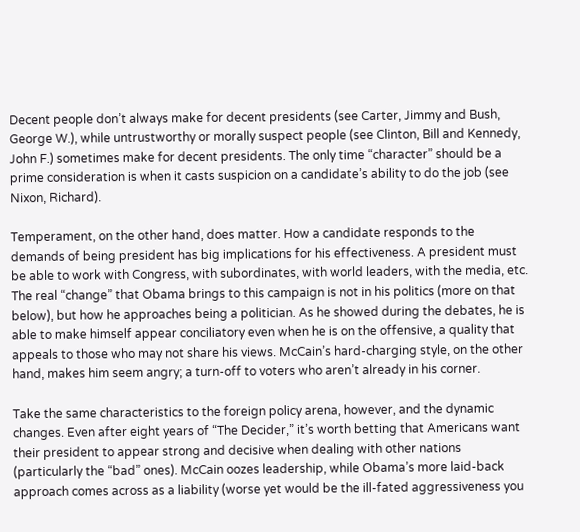Decent people don’t always make for decent presidents (see Carter, Jimmy and Bush, George W.), while untrustworthy or morally suspect people (see Clinton, Bill and Kennedy, John F.) sometimes make for decent presidents. The only time “character” should be a prime consideration is when it casts suspicion on a candidate’s ability to do the job (see Nixon, Richard).

Temperament, on the other hand, does matter. How a candidate responds to the demands of being president has big implications for his effectiveness. A president must be able to work with Congress, with subordinates, with world leaders, with the media, etc. The real “change” that Obama brings to this campaign is not in his politics (more on that below), but how he approaches being a politician. As he showed during the debates, he is able to make himself appear conciliatory even when he is on the offensive, a quality that appeals to those who may not share his views. McCain’s hard-charging style, on the other hand, makes him seem angry; a turn-off to voters who aren’t already in his corner.

Take the same characteristics to the foreign policy arena, however, and the dynamic changes. Even after eight years of “The Decider,” it’s worth betting that Americans want their president to appear strong and decisive when dealing with other nations (particularly the “bad” ones). McCain oozes leadership, while Obama’s more laid-back approach comes across as a liability (worse yet would be the ill-fated aggressiveness you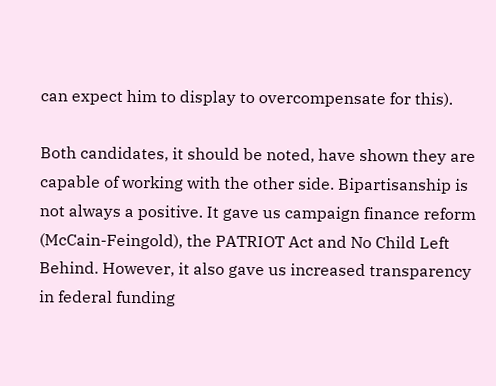can expect him to display to overcompensate for this).

Both candidates, it should be noted, have shown they are capable of working with the other side. Bipartisanship is not always a positive. It gave us campaign finance reform (McCain-Feingold), the PATRIOT Act and No Child Left Behind. However, it also gave us increased transparency in federal funding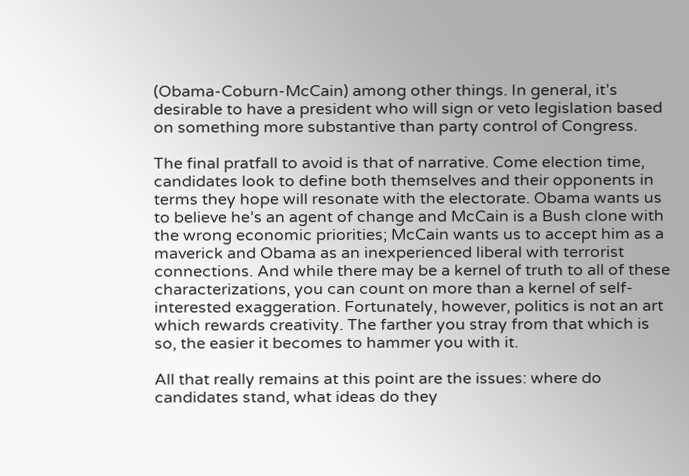(Obama-Coburn-McCain) among other things. In general, it’s desirable to have a president who will sign or veto legislation based on something more substantive than party control of Congress.

The final pratfall to avoid is that of narrative. Come election time, candidates look to define both themselves and their opponents in terms they hope will resonate with the electorate. Obama wants us to believe he’s an agent of change and McCain is a Bush clone with the wrong economic priorities; McCain wants us to accept him as a maverick and Obama as an inexperienced liberal with terrorist connections. And while there may be a kernel of truth to all of these characterizations, you can count on more than a kernel of self-interested exaggeration. Fortunately, however, politics is not an art which rewards creativity. The farther you stray from that which is so, the easier it becomes to hammer you with it.

All that really remains at this point are the issues: where do candidates stand, what ideas do they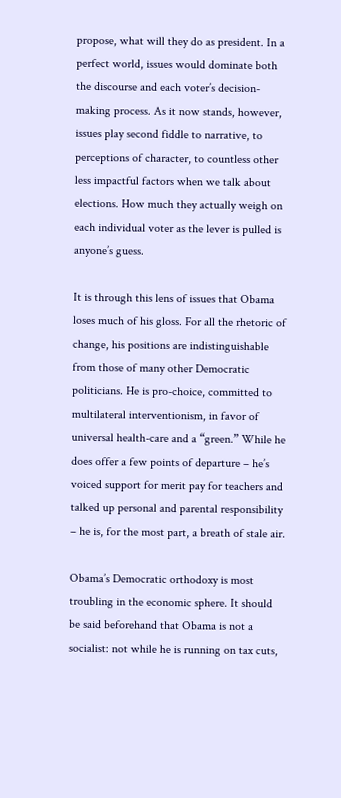propose, what will they do as president. In a perfect world, issues would dominate both the discourse and each voter’s decision-making process. As it now stands, however, issues play second fiddle to narrative, to perceptions of character, to countless other less impactful factors when we talk about elections. How much they actually weigh on each individual voter as the lever is pulled is anyone’s guess.

It is through this lens of issues that Obama loses much of his gloss. For all the rhetoric of change, his positions are indistinguishable from those of many other Democratic politicians. He is pro-choice, committed to multilateral interventionism, in favor of universal health-care and a “green.” While he does offer a few points of departure – he’s voiced support for merit pay for teachers and talked up personal and parental responsibility – he is, for the most part, a breath of stale air.

Obama’s Democratic orthodoxy is most troubling in the economic sphere. It should be said beforehand that Obama is not a socialist: not while he is running on tax cuts,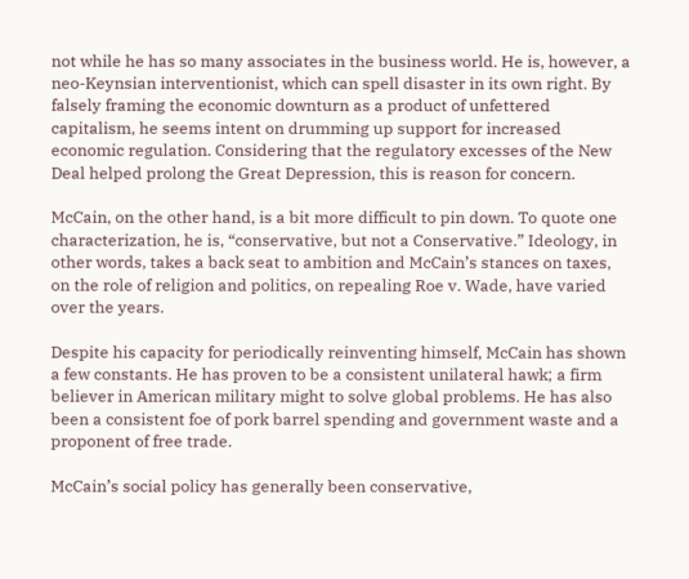not while he has so many associates in the business world. He is, however, a neo-Keynsian interventionist, which can spell disaster in its own right. By falsely framing the economic downturn as a product of unfettered capitalism, he seems intent on drumming up support for increased economic regulation. Considering that the regulatory excesses of the New Deal helped prolong the Great Depression, this is reason for concern.

McCain, on the other hand, is a bit more difficult to pin down. To quote one characterization, he is, “conservative, but not a Conservative.” Ideology, in other words, takes a back seat to ambition and McCain’s stances on taxes, on the role of religion and politics, on repealing Roe v. Wade, have varied over the years.

Despite his capacity for periodically reinventing himself, McCain has shown a few constants. He has proven to be a consistent unilateral hawk; a firm believer in American military might to solve global problems. He has also been a consistent foe of pork barrel spending and government waste and a proponent of free trade.

McCain’s social policy has generally been conservative,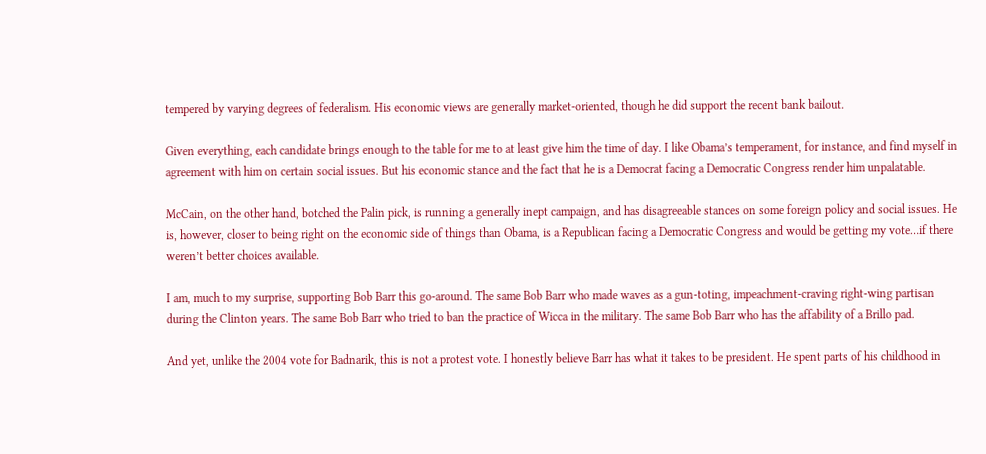tempered by varying degrees of federalism. His economic views are generally market-oriented, though he did support the recent bank bailout.

Given everything, each candidate brings enough to the table for me to at least give him the time of day. I like Obama’s temperament, for instance, and find myself in agreement with him on certain social issues. But his economic stance and the fact that he is a Democrat facing a Democratic Congress render him unpalatable.

McCain, on the other hand, botched the Palin pick, is running a generally inept campaign, and has disagreeable stances on some foreign policy and social issues. He is, however, closer to being right on the economic side of things than Obama, is a Republican facing a Democratic Congress and would be getting my vote…if there weren’t better choices available.

I am, much to my surprise, supporting Bob Barr this go-around. The same Bob Barr who made waves as a gun-toting, impeachment-craving right-wing partisan during the Clinton years. The same Bob Barr who tried to ban the practice of Wicca in the military. The same Bob Barr who has the affability of a Brillo pad.

And yet, unlike the 2004 vote for Badnarik, this is not a protest vote. I honestly believe Barr has what it takes to be president. He spent parts of his childhood in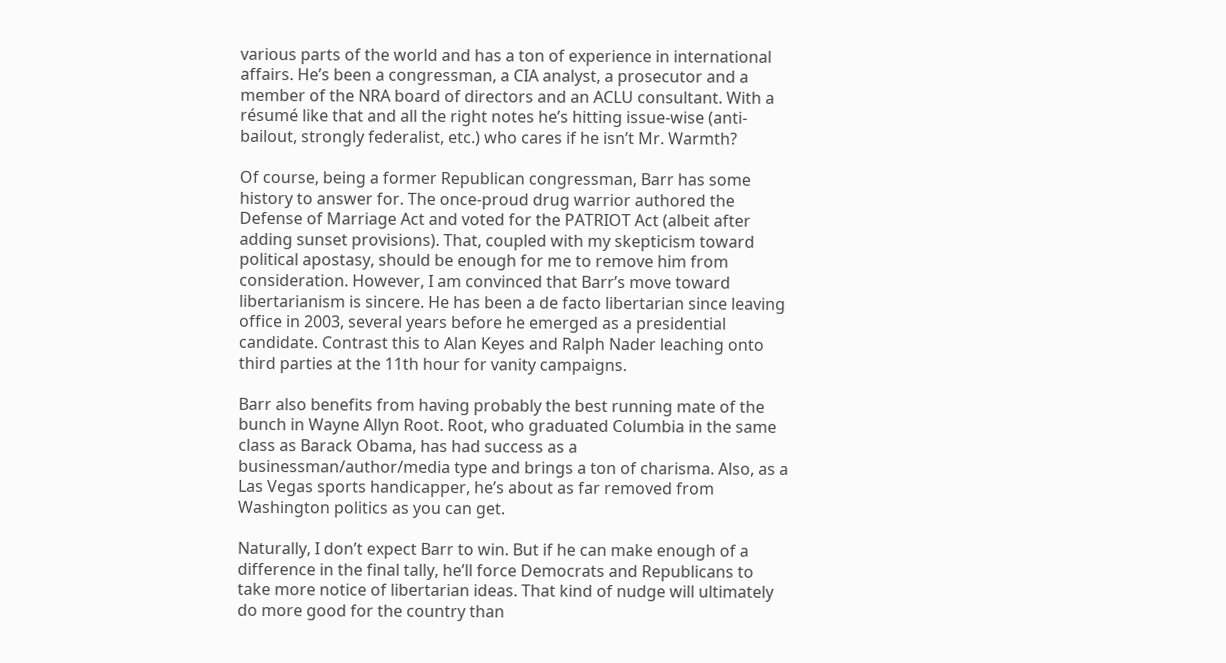various parts of the world and has a ton of experience in international affairs. He’s been a congressman, a CIA analyst, a prosecutor and a member of the NRA board of directors and an ACLU consultant. With a résumé like that and all the right notes he’s hitting issue-wise (anti-bailout, strongly federalist, etc.) who cares if he isn’t Mr. Warmth?

Of course, being a former Republican congressman, Barr has some history to answer for. The once-proud drug warrior authored the Defense of Marriage Act and voted for the PATRIOT Act (albeit after adding sunset provisions). That, coupled with my skepticism toward political apostasy, should be enough for me to remove him from consideration. However, I am convinced that Barr’s move toward libertarianism is sincere. He has been a de facto libertarian since leaving office in 2003, several years before he emerged as a presidential candidate. Contrast this to Alan Keyes and Ralph Nader leaching onto third parties at the 11th hour for vanity campaigns.

Barr also benefits from having probably the best running mate of the bunch in Wayne Allyn Root. Root, who graduated Columbia in the same class as Barack Obama, has had success as a businessman/author/media type and brings a ton of charisma. Also, as a Las Vegas sports handicapper, he’s about as far removed from Washington politics as you can get.

Naturally, I don’t expect Barr to win. But if he can make enough of a difference in the final tally, he’ll force Democrats and Republicans to take more notice of libertarian ideas. That kind of nudge will ultimately do more good for the country than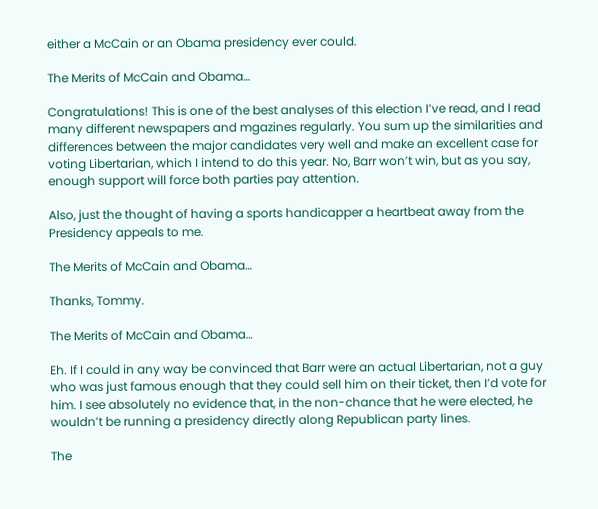either a McCain or an Obama presidency ever could.

The Merits of McCain and Obama…

Congratulations! This is one of the best analyses of this election I’ve read, and I read many different newspapers and mgazines regularly. You sum up the similarities and differences between the major candidates very well and make an excellent case for voting Libertarian, which I intend to do this year. No, Barr won’t win, but as you say, enough support will force both parties pay attention.

Also, just the thought of having a sports handicapper a heartbeat away from the Presidency appeals to me.

The Merits of McCain and Obama…

Thanks, Tommy.

The Merits of McCain and Obama…

Eh. If I could in any way be convinced that Barr were an actual Libertarian, not a guy who was just famous enough that they could sell him on their ticket, then I’d vote for him. I see absolutely no evidence that, in the non-chance that he were elected, he wouldn’t be running a presidency directly along Republican party lines.

The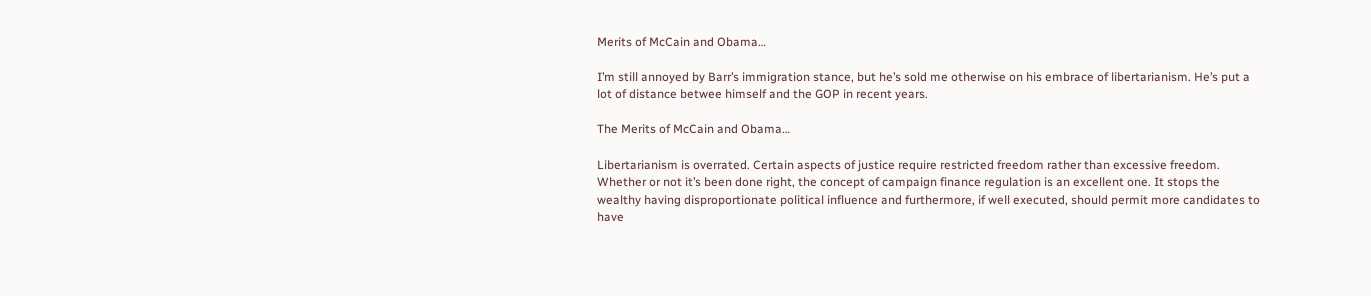Merits of McCain and Obama…

I’m still annoyed by Barr’s immigration stance, but he’s sold me otherwise on his embrace of libertarianism. He’s put a lot of distance betwee himself and the GOP in recent years.

The Merits of McCain and Obama…

Libertarianism is overrated. Certain aspects of justice require restricted freedom rather than excessive freedom. Whether or not it’s been done right, the concept of campaign finance regulation is an excellent one. It stops the wealthy having disproportionate political influence and furthermore, if well executed, should permit more candidates to have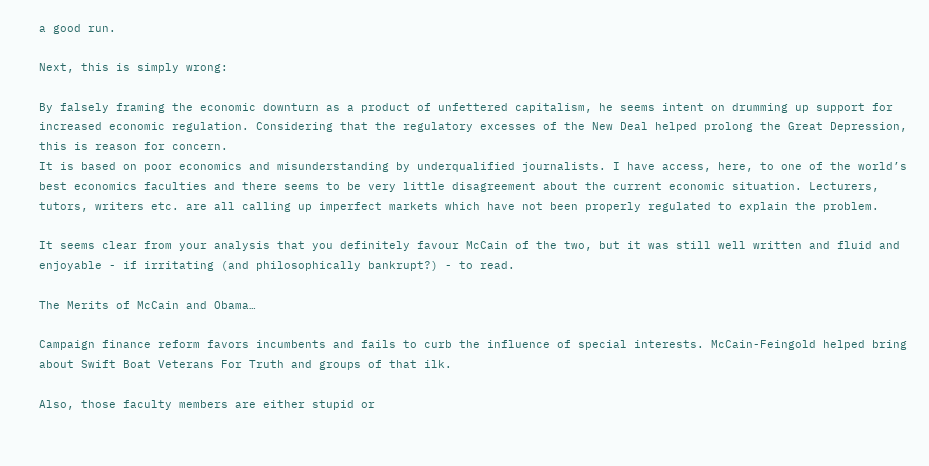a good run.

Next, this is simply wrong:

By falsely framing the economic downturn as a product of unfettered capitalism, he seems intent on drumming up support for increased economic regulation. Considering that the regulatory excesses of the New Deal helped prolong the Great Depression, this is reason for concern.
It is based on poor economics and misunderstanding by underqualified journalists. I have access, here, to one of the world’s best economics faculties and there seems to be very little disagreement about the current economic situation. Lecturers, tutors, writers etc. are all calling up imperfect markets which have not been properly regulated to explain the problem.

It seems clear from your analysis that you definitely favour McCain of the two, but it was still well written and fluid and enjoyable - if irritating (and philosophically bankrupt?) - to read.

The Merits of McCain and Obama…

Campaign finance reform favors incumbents and fails to curb the influence of special interests. McCain-Feingold helped bring about Swift Boat Veterans For Truth and groups of that ilk.

Also, those faculty members are either stupid or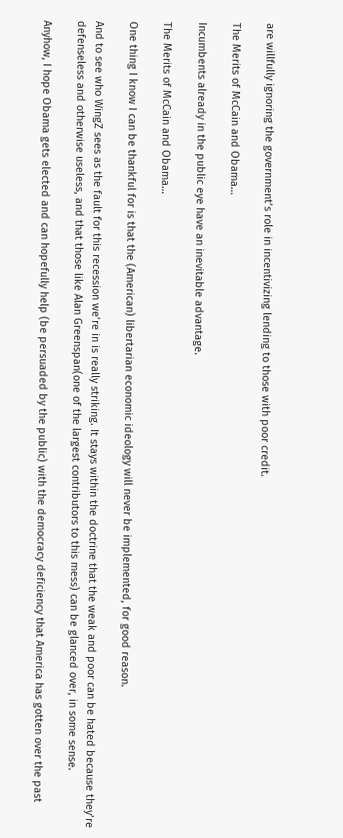are willfully ignoring the government’s role in incentivizing lending to those with poor credit.

The Merits of McCain and Obama…

Incumbents already in the public eye have an inevitable advantage.

The Merits of McCain and Obama…

One thing I know I can be thankful for is that the (American) libertarian economic ideology will never be implemented, for good reason.

And to see who WingZ sees as the fault for this recession we’re in is really striking. It stays within the doctrine that the weak and poor can be hated because they’re defenseless and otherwise useless, and that those like Alan Greenspan(one of the largest contributors to this mess) can be glanced over, in some sense.

Anyhow, I hope Obama gets elected and can hopefully help (be persuaded by the public) with the democracy deficiency that America has gotten over the past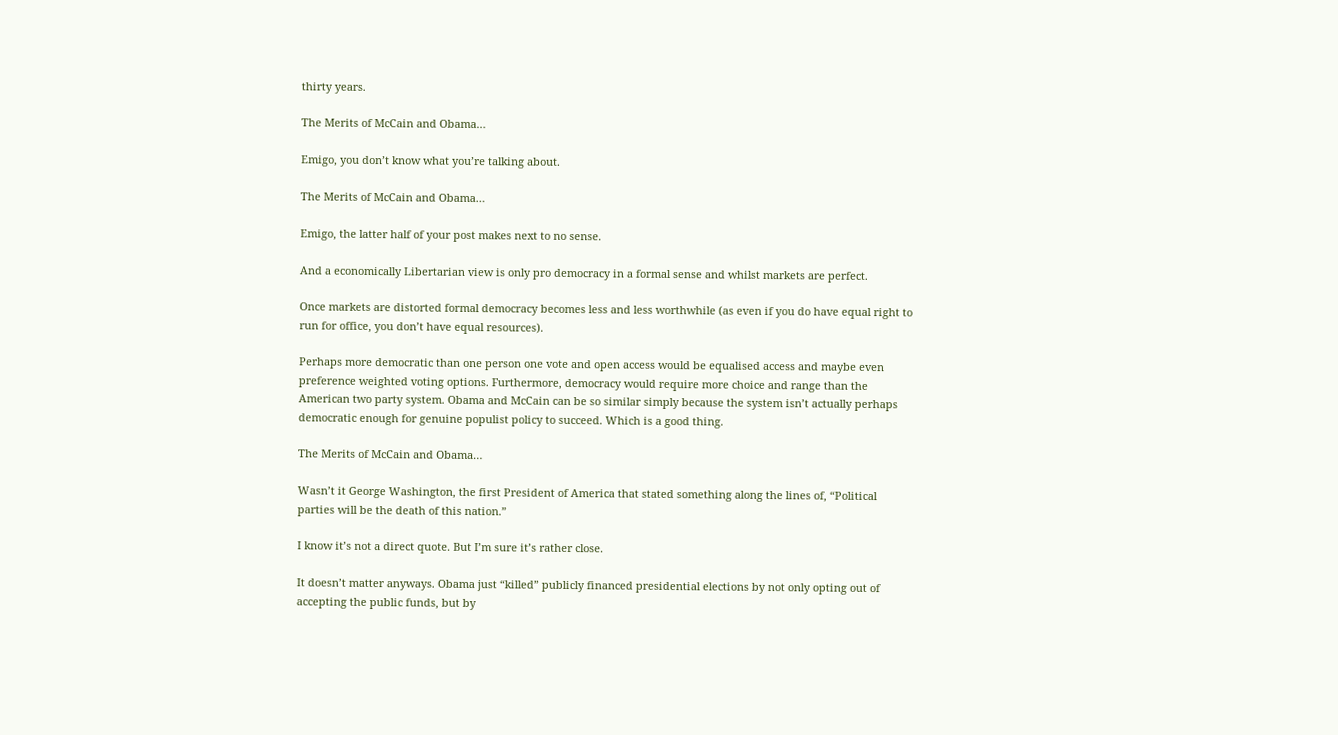thirty years.

The Merits of McCain and Obama…

Emigo, you don’t know what you’re talking about.

The Merits of McCain and Obama…

Emigo, the latter half of your post makes next to no sense.

And a economically Libertarian view is only pro democracy in a formal sense and whilst markets are perfect.

Once markets are distorted formal democracy becomes less and less worthwhile (as even if you do have equal right to run for office, you don’t have equal resources).

Perhaps more democratic than one person one vote and open access would be equalised access and maybe even preference weighted voting options. Furthermore, democracy would require more choice and range than the American two party system. Obama and McCain can be so similar simply because the system isn’t actually perhaps democratic enough for genuine populist policy to succeed. Which is a good thing.

The Merits of McCain and Obama…

Wasn’t it George Washington, the first President of America that stated something along the lines of, “Political parties will be the death of this nation.”

I know it’s not a direct quote. But I’m sure it’s rather close.

It doesn’t matter anyways. Obama just “killed” publicly financed presidential elections by not only opting out of accepting the public funds, but by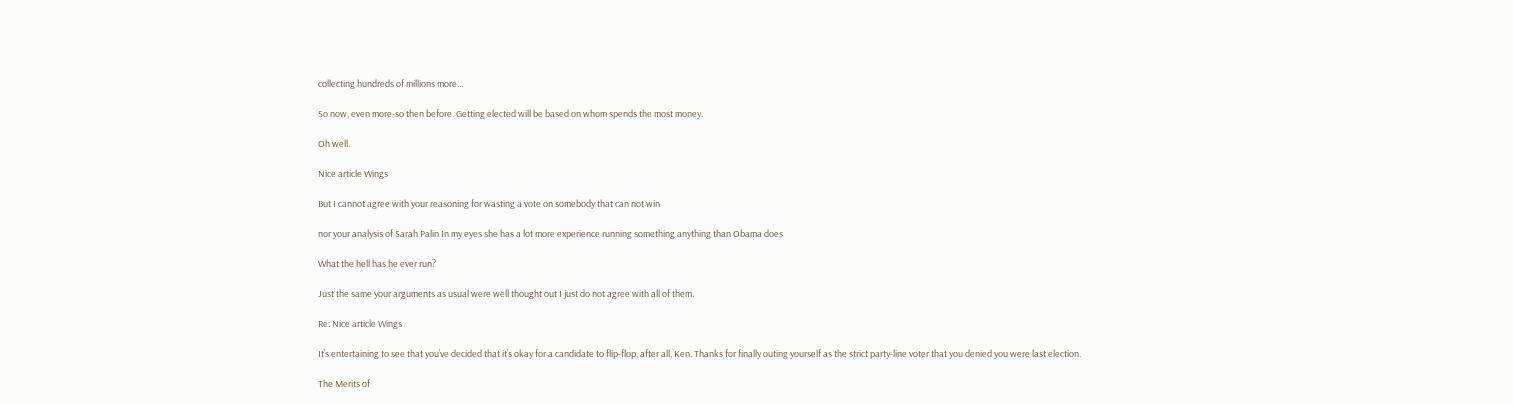collecting hundreds of millions more…

So now, even more-so then before. Getting elected will be based on whom spends the most money.

Oh well.

Nice article Wings

But I cannot agree with your reasoning for wasting a vote on somebody that can not win

nor your analysis of Sarah Palin In my eyes she has a lot more experience running something anything than Obama does

What the hell has he ever run?

Just the same your arguments as usual were well thought out I just do not agree with all of them.

Re: Nice article Wings

It’s entertaining to see that you’ve decided that it’s okay for a candidate to flip-flop, after all, Ken. Thanks for finally outing yourself as the strict party-line voter that you denied you were last election.

The Merits of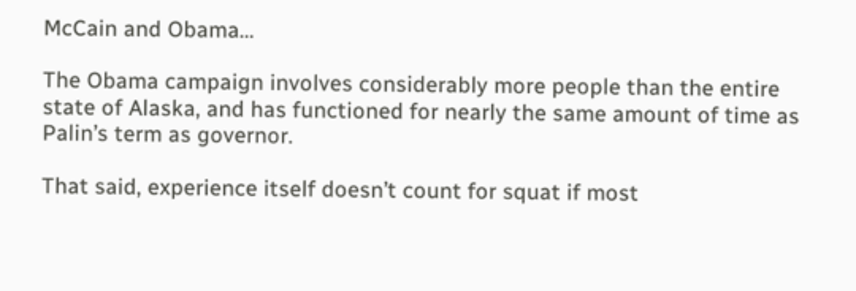McCain and Obama…

The Obama campaign involves considerably more people than the entire state of Alaska, and has functioned for nearly the same amount of time as Palin’s term as governor.

That said, experience itself doesn’t count for squat if most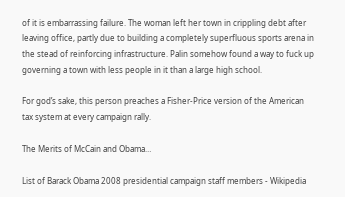of it is embarrassing failure. The woman left her town in crippling debt after leaving office, partly due to building a completely superfluous sports arena in the stead of reinforcing infrastructure. Palin somehow found a way to fuck up governing a town with less people in it than a large high school.

For god’s sake, this person preaches a Fisher-Price version of the American tax system at every campaign rally.

The Merits of McCain and Obama…

List of Barack Obama 2008 presidential campaign staff members - Wikipedia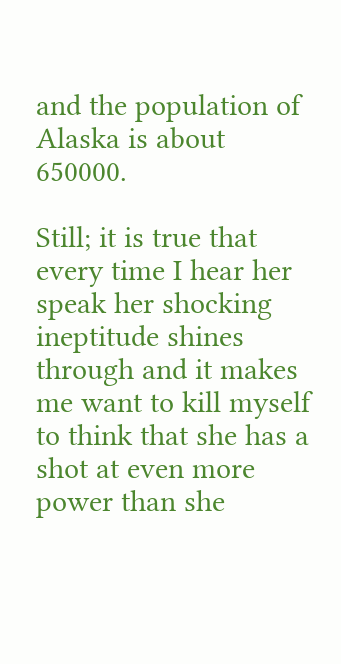and the population of Alaska is about 650000.

Still; it is true that every time I hear her speak her shocking ineptitude shines through and it makes me want to kill myself to think that she has a shot at even more power than she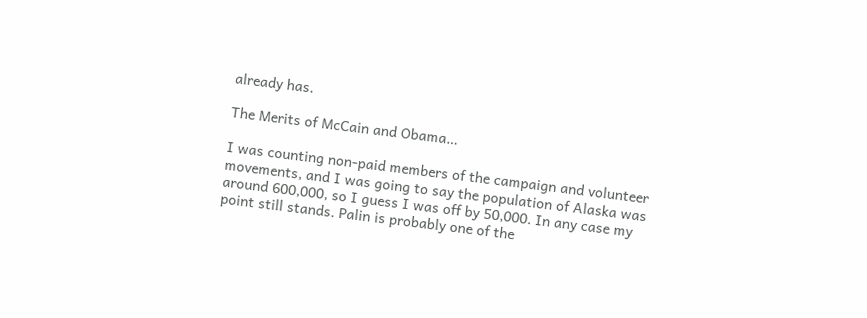already has.

The Merits of McCain and Obama…

I was counting non-paid members of the campaign and volunteer movements, and I was going to say the population of Alaska was around 600,000, so I guess I was off by 50,000. In any case my point still stands. Palin is probably one of the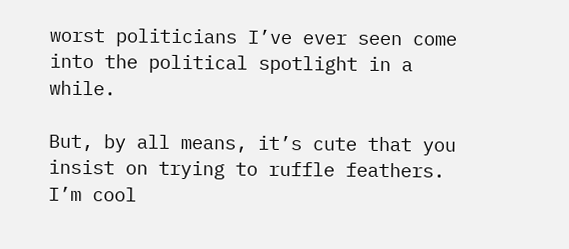worst politicians I’ve ever seen come into the political spotlight in a while.

But, by all means, it’s cute that you insist on trying to ruffle feathers. I’m cool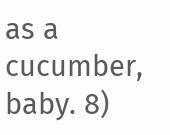as a cucumber, baby. 8)